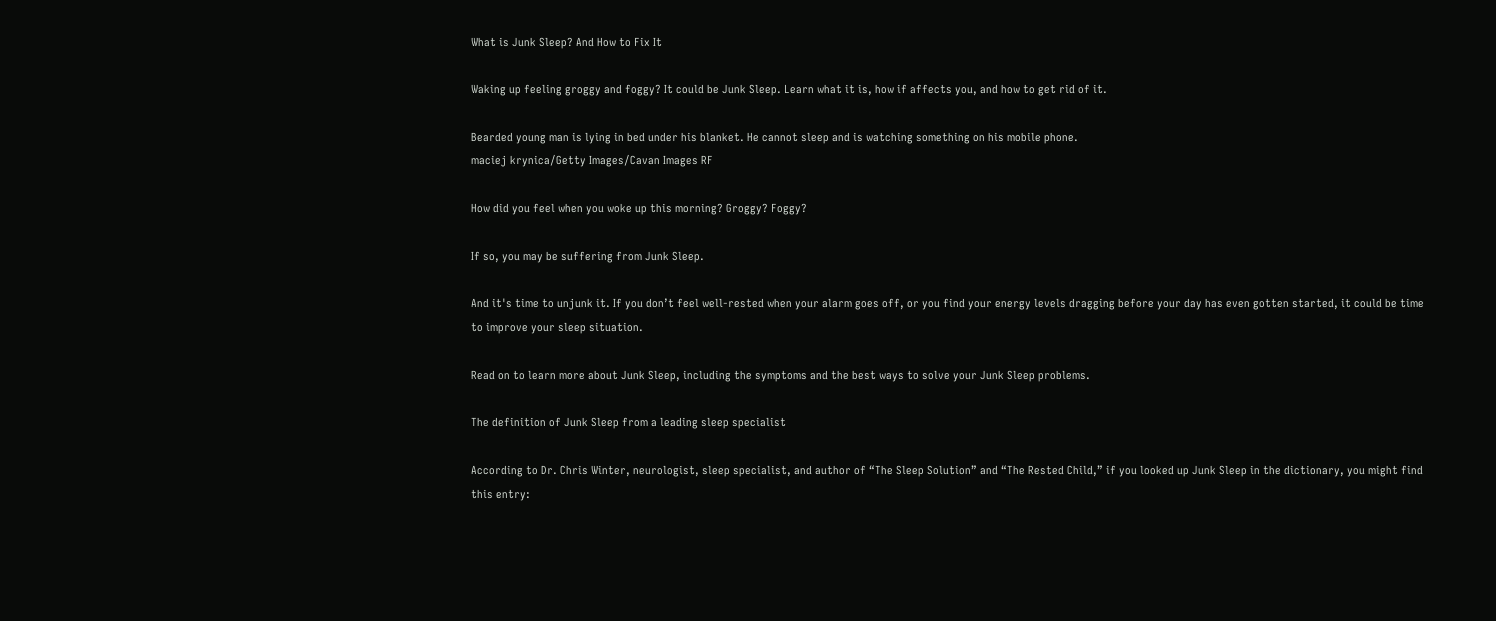What is Junk Sleep? And How to Fix It

Waking up feeling groggy and foggy? It could be Junk Sleep. Learn what it is, how if affects you, and how to get rid of it.

Bearded young man is lying in bed under his blanket. He cannot sleep and is watching something on his mobile phone.
maciej krynica/Getty Images/Cavan Images RF

How did you feel when you woke up this morning? Groggy? Foggy?

If so, you may be suffering from Junk Sleep.

And it's time to unjunk it. If you don’t feel well-rested when your alarm goes off, or you find your energy levels dragging before your day has even gotten started, it could be time to improve your sleep situation.

Read on to learn more about Junk Sleep, including the symptoms and the best ways to solve your Junk Sleep problems.

The definition of Junk Sleep from a leading sleep specialist

According to Dr. Chris Winter, neurologist, sleep specialist, and author of “The Sleep Solution” and “The Rested Child,” if you looked up Junk Sleep in the dictionary, you might find this entry: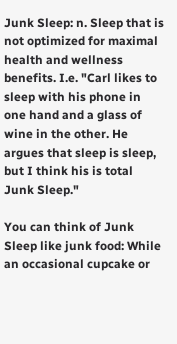Junk Sleep: n. Sleep that is not optimized for maximal health and wellness benefits. I.e. "Carl likes to sleep with his phone in one hand and a glass of wine in the other. He argues that sleep is sleep, but I think his is total Junk Sleep."

You can think of Junk Sleep like junk food: While an occasional cupcake or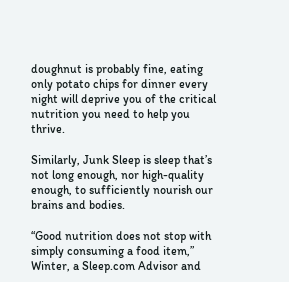doughnut is probably fine, eating only potato chips for dinner every night will deprive you of the critical nutrition you need to help you thrive.

Similarly, Junk Sleep is sleep that’s not long enough, nor high-quality enough, to sufficiently nourish our brains and bodies.

“Good nutrition does not stop with simply consuming a food item,” Winter, a Sleep.com Advisor and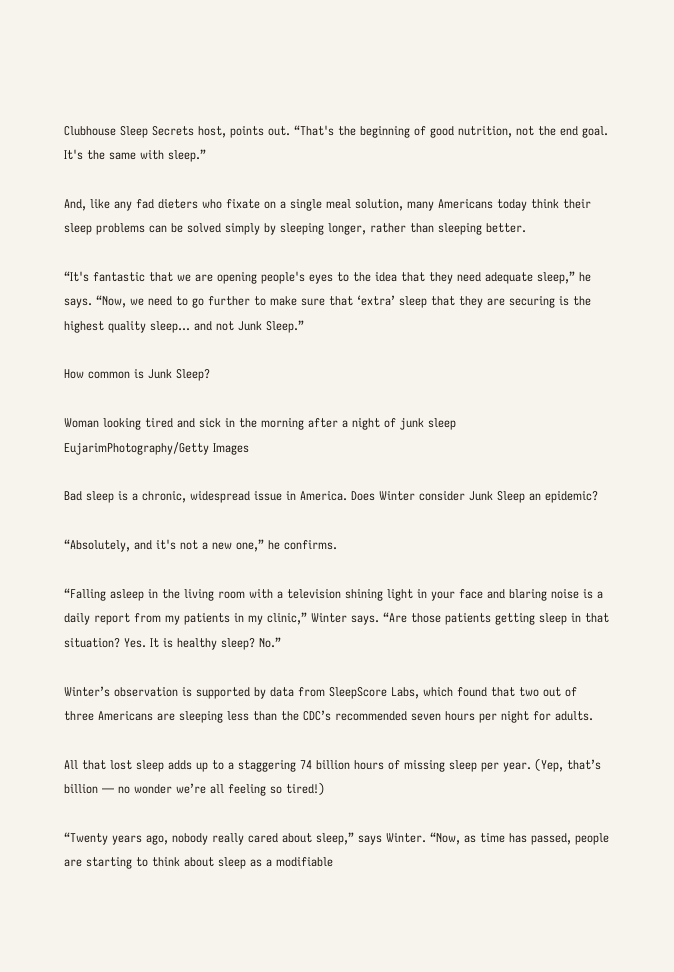Clubhouse Sleep Secrets host, points out. “That's the beginning of good nutrition, not the end goal. It's the same with sleep.”

And, like any fad dieters who fixate on a single meal solution, many Americans today think their sleep problems can be solved simply by sleeping longer, rather than sleeping better.

“It's fantastic that we are opening people's eyes to the idea that they need adequate sleep,” he says. “Now, we need to go further to make sure that ‘extra’ sleep that they are securing is the highest quality sleep... and not Junk Sleep.”

How common is Junk Sleep?

Woman looking tired and sick in the morning after a night of junk sleep
EujarimPhotography/Getty Images

Bad sleep is a chronic, widespread issue in America. Does Winter consider Junk Sleep an epidemic?

“Absolutely, and it's not a new one,” he confirms.

“Falling asleep in the living room with a television shining light in your face and blaring noise is a daily report from my patients in my clinic,” Winter says. “Are those patients getting sleep in that situation? Yes. It is healthy sleep? No.”

Winter’s observation is supported by data from SleepScore Labs, which found that two out of three Americans are sleeping less than the CDC’s recommended seven hours per night for adults.

All that lost sleep adds up to a staggering 74 billion hours of missing sleep per year. (Yep, that’s billion — no wonder we’re all feeling so tired!)

“Twenty years ago, nobody really cared about sleep,” says Winter. “Now, as time has passed, people are starting to think about sleep as a modifiable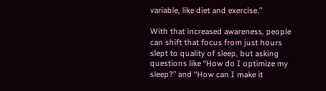variable, like diet and exercise.”

With that increased awareness, people can shift that focus from just hours slept to quality of sleep, but asking questions like “How do I optimize my sleep?” and “How can I make it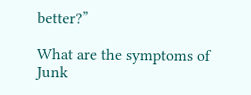better?”

What are the symptoms of Junk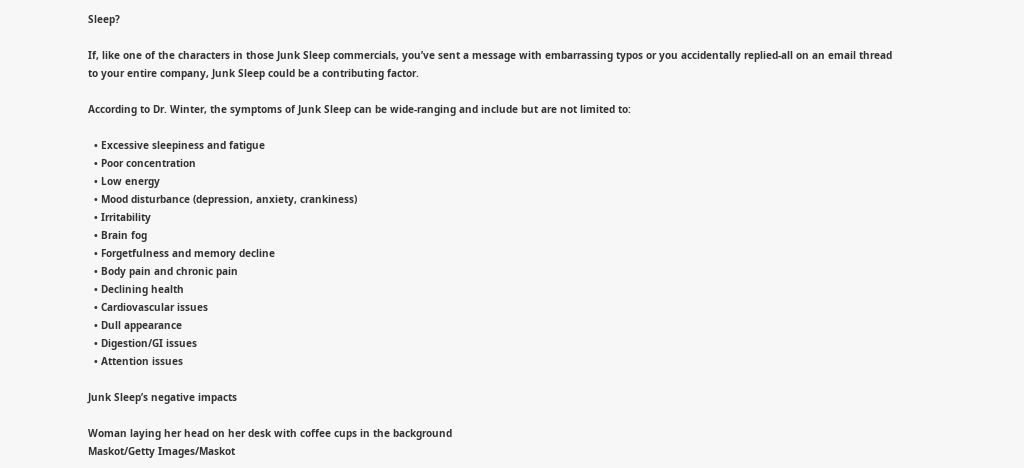Sleep?

If, like one of the characters in those Junk Sleep commercials, you’ve sent a message with embarrassing typos or you accidentally replied-all on an email thread to your entire company, Junk Sleep could be a contributing factor.

According to Dr. Winter, the symptoms of Junk Sleep can be wide-ranging and include but are not limited to:

  • Excessive sleepiness and fatigue
  • Poor concentration
  • Low energy
  • Mood disturbance (depression, anxiety, crankiness)
  • Irritability
  • Brain fog
  • Forgetfulness and memory decline
  • Body pain and chronic pain
  • Declining health
  • Cardiovascular issues
  • Dull appearance
  • Digestion/GI issues
  • Attention issues

Junk Sleep’s negative impacts

Woman laying her head on her desk with coffee cups in the background
Maskot/Getty Images/Maskot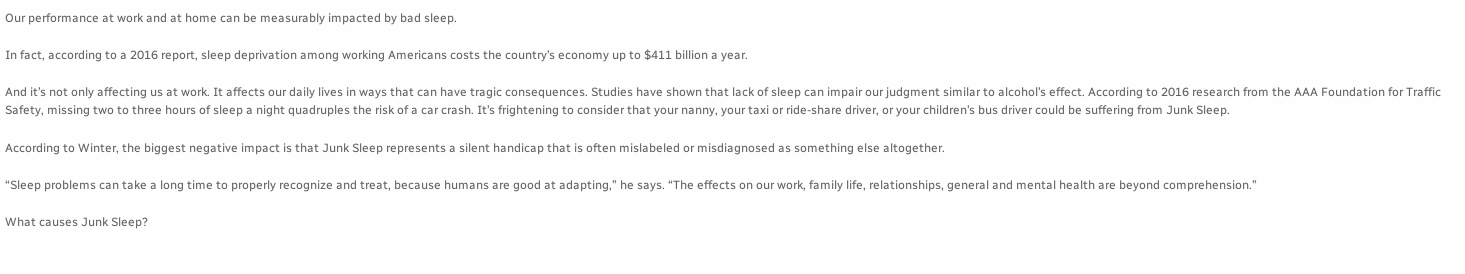Our performance at work and at home can be measurably impacted by bad sleep.

In fact, according to a 2016 report, sleep deprivation among working Americans costs the country’s economy up to $411 billion a year.

And it’s not only affecting us at work. It affects our daily lives in ways that can have tragic consequences. Studies have shown that lack of sleep can impair our judgment similar to alcohol’s effect. According to 2016 research from the AAA Foundation for Traffic Safety, missing two to three hours of sleep a night quadruples the risk of a car crash. It’s frightening to consider that your nanny, your taxi or ride-share driver, or your children’s bus driver could be suffering from Junk Sleep.

According to Winter, the biggest negative impact is that Junk Sleep represents a silent handicap that is often mislabeled or misdiagnosed as something else altogether.

“Sleep problems can take a long time to properly recognize and treat, because humans are good at adapting,” he says. “The effects on our work, family life, relationships, general and mental health are beyond comprehension.”

What causes Junk Sleep?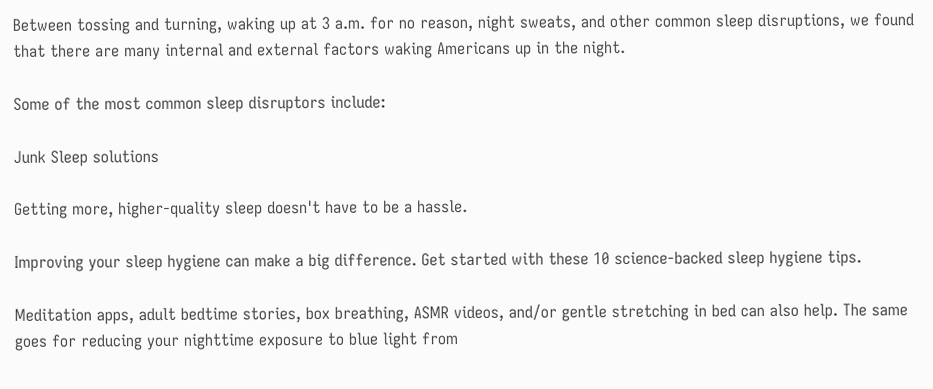Between tossing and turning, waking up at 3 a.m. for no reason, night sweats, and other common sleep disruptions, we found that there are many internal and external factors waking Americans up in the night.

Some of the most common sleep disruptors include:

Junk Sleep solutions

Getting more, higher-quality sleep doesn't have to be a hassle.

Improving your sleep hygiene can make a big difference. Get started with these 10 science-backed sleep hygiene tips.

Meditation apps, adult bedtime stories, box breathing, ASMR videos, and/or gentle stretching in bed can also help. The same goes for reducing your nighttime exposure to blue light from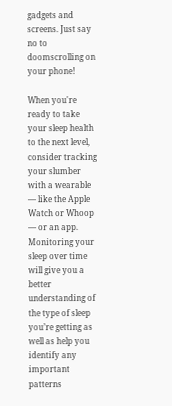gadgets and screens. Just say no to doomscrolling on your phone!

When you're ready to take your sleep health to the next level, consider tracking your slumber with a wearable — like the Apple Watch or Whoop — or an app. Monitoring your sleep over time will give you a better understanding of the type of sleep you’re getting as well as help you identify any important patterns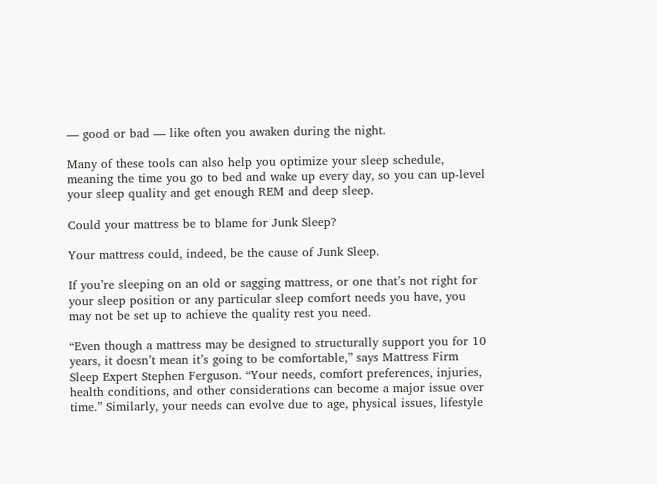— good or bad — like often you awaken during the night.

Many of these tools can also help you optimize your sleep schedule, meaning the time you go to bed and wake up every day, so you can up-level your sleep quality and get enough REM and deep sleep.

Could your mattress be to blame for Junk Sleep?

Your mattress could, indeed, be the cause of Junk Sleep.

If you’re sleeping on an old or sagging mattress, or one that’s not right for your sleep position or any particular sleep comfort needs you have, you may not be set up to achieve the quality rest you need.

“Even though a mattress may be designed to structurally support you for 10 years, it doesn’t mean it’s going to be comfortable,” says Mattress Firm Sleep Expert Stephen Ferguson. “Your needs, comfort preferences, injuries, health conditions, and other considerations can become a major issue over time.” Similarly, your needs can evolve due to age, physical issues, lifestyle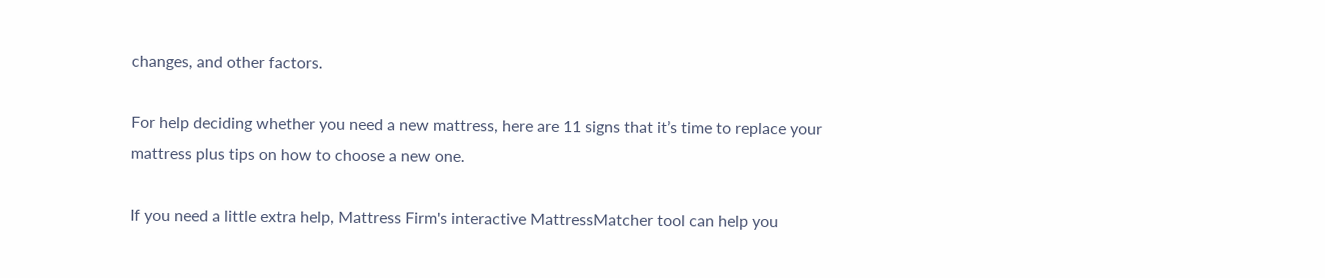changes, and other factors.

For help deciding whether you need a new mattress, here are 11 signs that it’s time to replace your mattress plus tips on how to choose a new one.

If you need a little extra help, Mattress Firm's interactive MattressMatcher tool can help you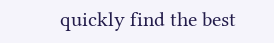quickly find the best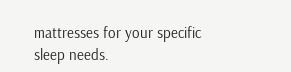mattresses for your specific sleep needs.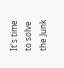It's time to solve the Junk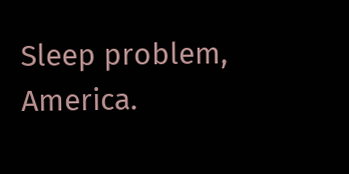Sleep problem, America.